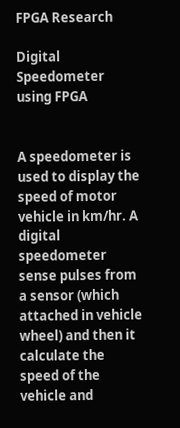FPGA Research

Digital Speedometer using FPGA


A speedometer is used to display the speed of motor vehicle in km/hr. A digital speedometer sense pulses from a sensor (which attached in vehicle wheel) and then it calculate the speed of the vehicle and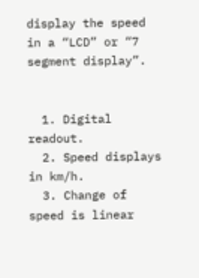display the speed in a “LCD” or “7 segment display”.


  1. Digital readout.
  2. Speed displays in km/h.
  3. Change of speed is linear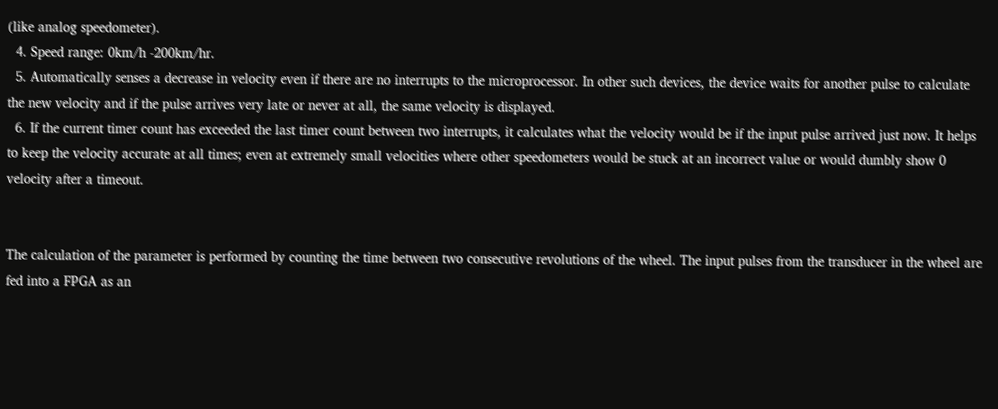(like analog speedometer).
  4. Speed range: 0km/h -200km/hr.
  5. Automatically senses a decrease in velocity even if there are no interrupts to the microprocessor. In other such devices, the device waits for another pulse to calculate the new velocity and if the pulse arrives very late or never at all, the same velocity is displayed.
  6. If the current timer count has exceeded the last timer count between two interrupts, it calculates what the velocity would be if the input pulse arrived just now. It helps to keep the velocity accurate at all times; even at extremely small velocities where other speedometers would be stuck at an incorrect value or would dumbly show 0 velocity after a timeout.


The calculation of the parameter is performed by counting the time between two consecutive revolutions of the wheel. The input pulses from the transducer in the wheel are fed into a FPGA as an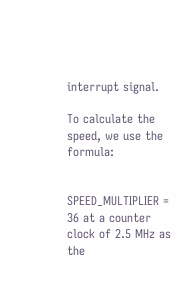interrupt signal.

To calculate the speed, we use the formula:


SPEED_MULTIPLIER = 36 at a counter clock of 2.5 MHz as the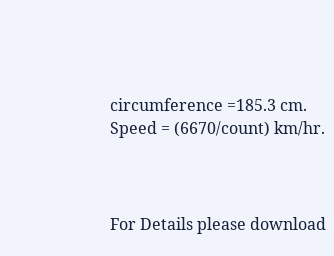circumference =185.3 cm.
Speed = (6670/count) km/hr.



For Details please download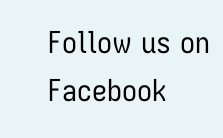Follow us on Facebook